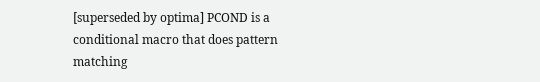[superseded by optima] PCOND is a conditional macro that does pattern matching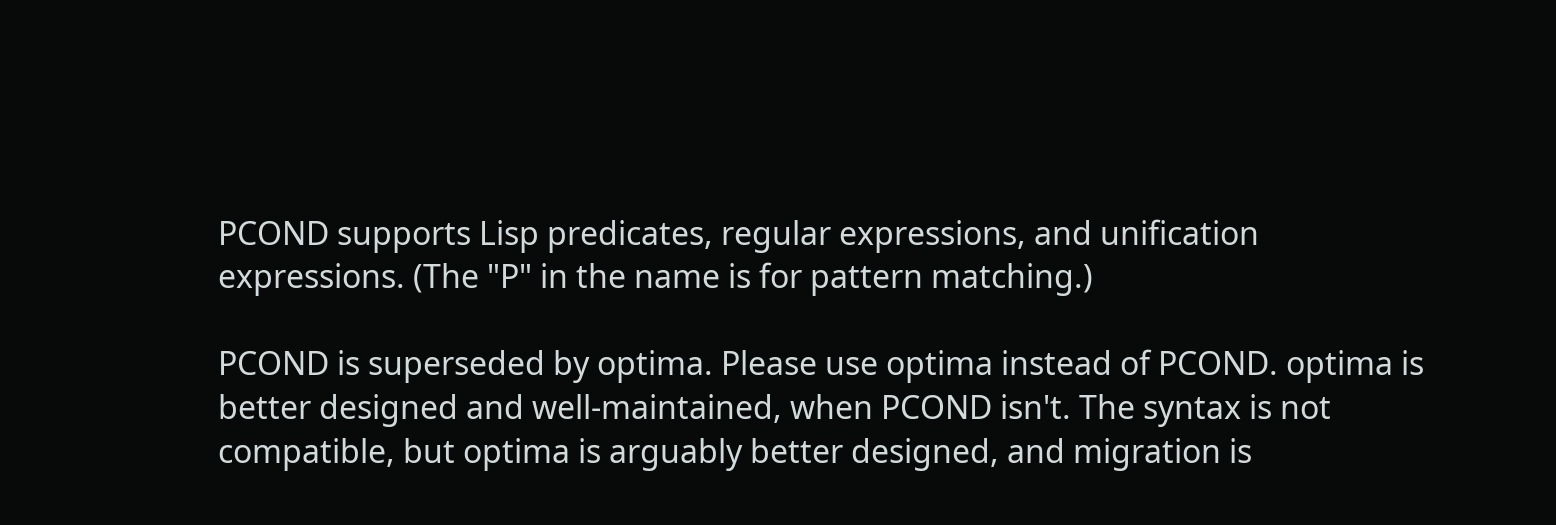PCOND supports Lisp predicates, regular expressions, and unification expressions. (The "P" in the name is for pattern matching.)

PCOND is superseded by optima. Please use optima instead of PCOND. optima is better designed and well-maintained, when PCOND isn't. The syntax is not compatible, but optima is arguably better designed, and migration is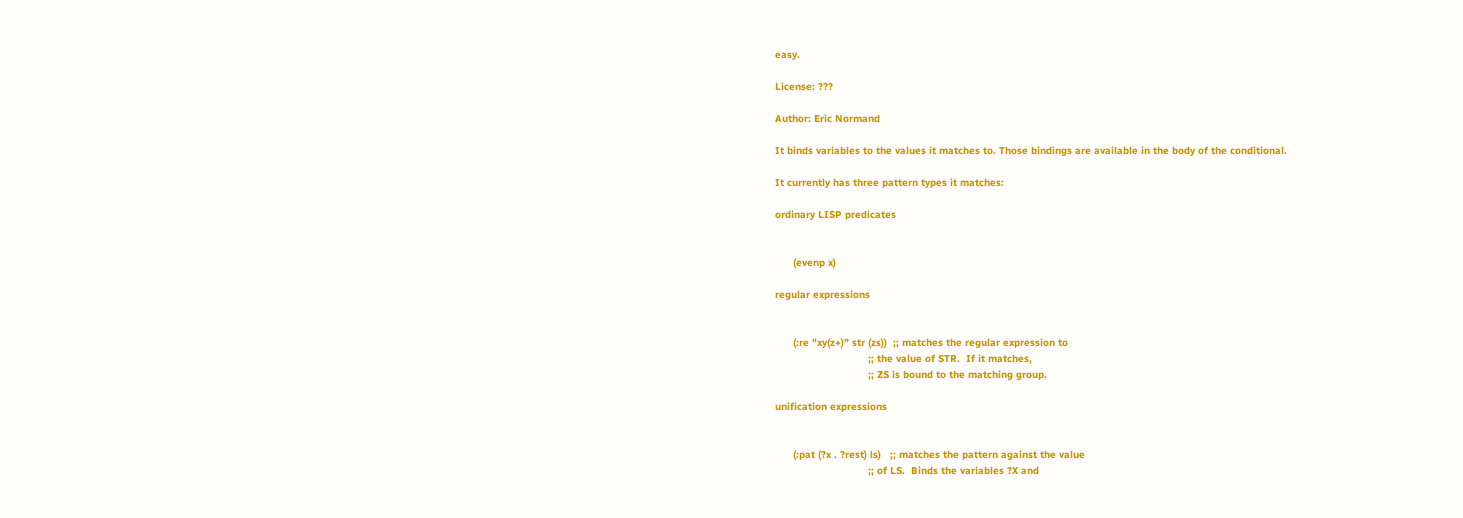easy.

License: ???

Author: Eric Normand

It binds variables to the values it matches to. Those bindings are available in the body of the conditional.

It currently has three pattern types it matches:

ordinary LISP predicates


      (evenp x)

regular expressions


      (:re "xy(z+)" str (zs))  ;; matches the regular expression to
                               ;; the value of STR.  If it matches,
                               ;; ZS is bound to the matching group.

unification expressions


      (:pat (?x . ?rest) ls)   ;; matches the pattern against the value
                               ;; of LS.  Binds the variables ?X and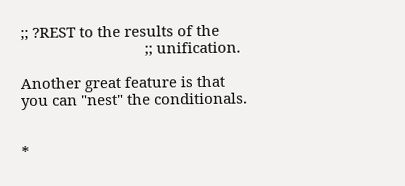;; ?REST to the results of the
                               ;; unification.

Another great feature is that you can "nest" the conditionals.


*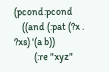(pcond:pcond
    ((and (:pat (?x . ?xs) '(a b))
          (:re "xyz"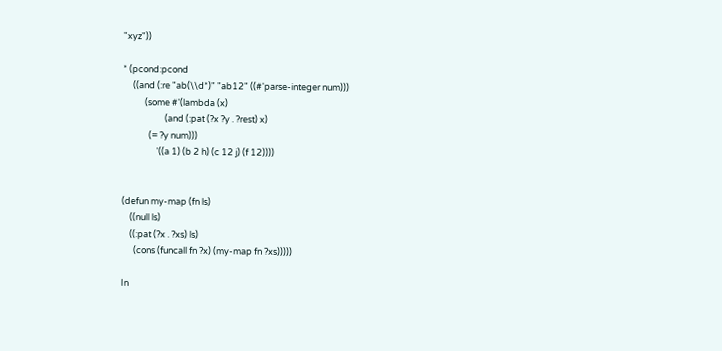"xyz"))

* (pcond:pcond
     ((and (:re "ab(\\d*)" "ab12" ((#'parse-integer num)))
           (some #'(lambda (x)
                     (and (:pat (?x ?y . ?rest) x)
             (= ?y num)))
                 '((a 1) (b 2 h) (c 12 j) (f 12))))


(defun my-map (fn ls)
    ((null ls)
    ((:pat (?x . ?xs) ls)
      (cons (funcall fn ?x) (my-map fn ?xs)))))

In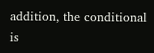addition, the conditional is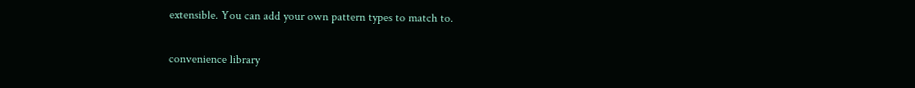extensible. You can add your own pattern types to match to.

convenience library